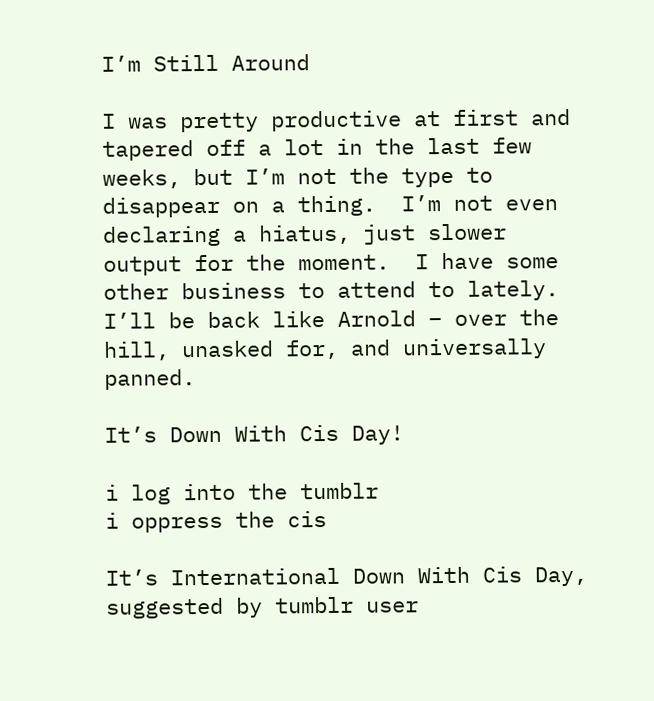I’m Still Around

I was pretty productive at first and tapered off a lot in the last few weeks, but I’m not the type to disappear on a thing.  I’m not even declaring a hiatus, just slower output for the moment.  I have some other business to attend to lately.  I’ll be back like Arnold – over the hill, unasked for, and universally panned.

It’s Down With Cis Day!

i log into the tumblr
i oppress the cis

It’s International Down With Cis Day, suggested by tumblr user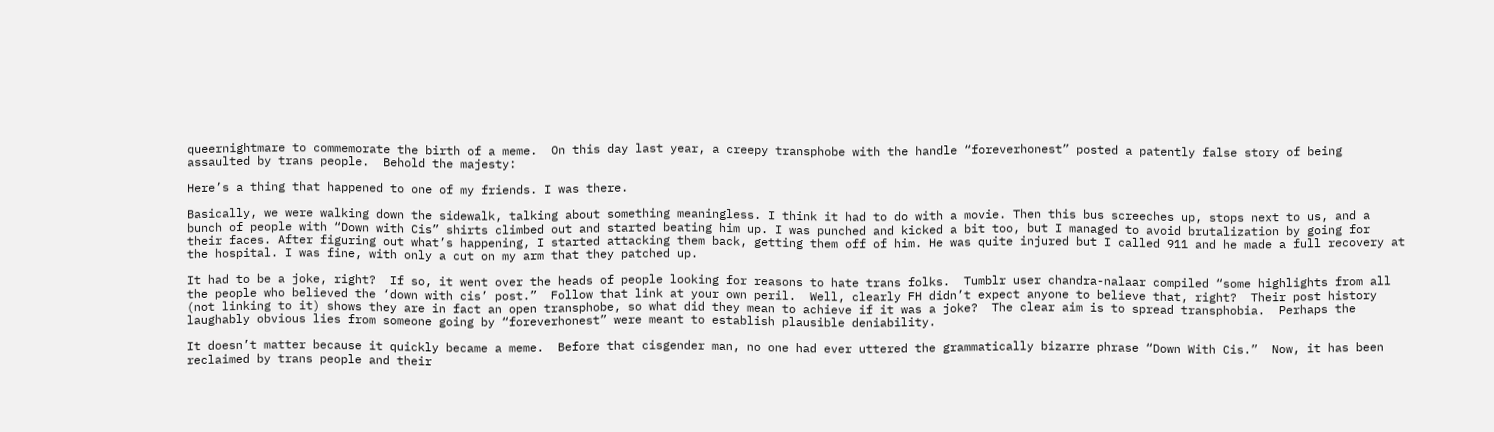queernightmare to commemorate the birth of a meme.  On this day last year, a creepy transphobe with the handle “foreverhonest” posted a patently false story of being assaulted by trans people.  Behold the majesty:

Here’s a thing that happened to one of my friends. I was there.

Basically, we were walking down the sidewalk, talking about something meaningless. I think it had to do with a movie. Then this bus screeches up, stops next to us, and a bunch of people with “Down with Cis” shirts climbed out and started beating him up. I was punched and kicked a bit too, but I managed to avoid brutalization by going for their faces. After figuring out what’s happening, I started attacking them back, getting them off of him. He was quite injured but I called 911 and he made a full recovery at the hospital. I was fine, with only a cut on my arm that they patched up.

It had to be a joke, right?  If so, it went over the heads of people looking for reasons to hate trans folks.  Tumblr user chandra-nalaar compiled “some highlights from all the people who believed the ‘down with cis’ post.”  Follow that link at your own peril.  Well, clearly FH didn’t expect anyone to believe that, right?  Their post history (not linking to it) shows they are in fact an open transphobe, so what did they mean to achieve if it was a joke?  The clear aim is to spread transphobia.  Perhaps the laughably obvious lies from someone going by “foreverhonest” were meant to establish plausible deniability.

It doesn’t matter because it quickly became a meme.  Before that cisgender man, no one had ever uttered the grammatically bizarre phrase “Down With Cis.”  Now, it has been reclaimed by trans people and their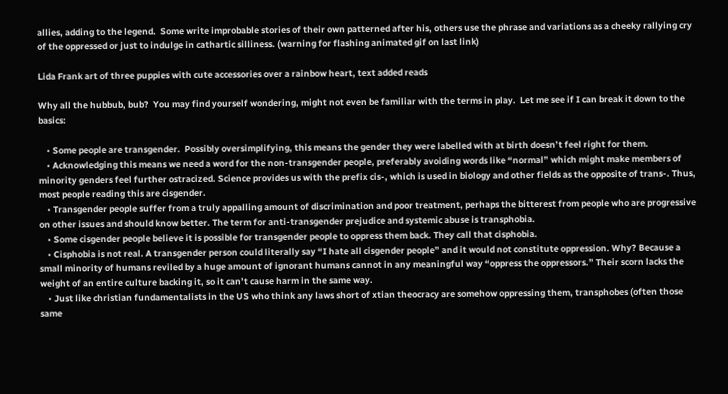allies, adding to the legend.  Some write improbable stories of their own patterned after his, others use the phrase and variations as a cheeky rallying cry of the oppressed or just to indulge in cathartic silliness. (warning for flashing animated gif on last link)

Lida Frank art of three puppies with cute accessories over a rainbow heart, text added reads

Why all the hubbub, bub?  You may find yourself wondering, might not even be familiar with the terms in play.  Let me see if I can break it down to the basics:

    • Some people are transgender.  Possibly oversimplifying, this means the gender they were labelled with at birth doesn’t feel right for them.
    • Acknowledging this means we need a word for the non-transgender people, preferably avoiding words like “normal” which might make members of minority genders feel further ostracized. Science provides us with the prefix cis-, which is used in biology and other fields as the opposite of trans-. Thus, most people reading this are cisgender.
    • Transgender people suffer from a truly appalling amount of discrimination and poor treatment, perhaps the bitterest from people who are progressive on other issues and should know better. The term for anti-transgender prejudice and systemic abuse is transphobia.
    • Some cisgender people believe it is possible for transgender people to oppress them back. They call that cisphobia.
    • Cisphobia is not real. A transgender person could literally say “I hate all cisgender people” and it would not constitute oppression. Why? Because a small minority of humans reviled by a huge amount of ignorant humans cannot in any meaningful way “oppress the oppressors.” Their scorn lacks the weight of an entire culture backing it, so it can’t cause harm in the same way.
    • Just like christian fundamentalists in the US who think any laws short of xtian theocracy are somehow oppressing them, transphobes (often those same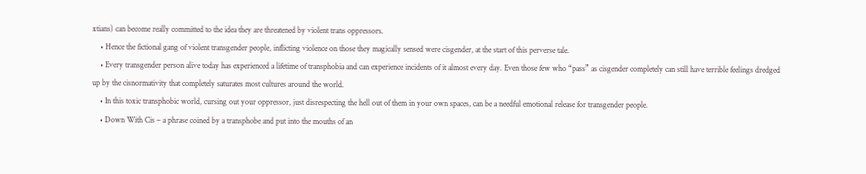xtians) can become really committed to the idea they are threatened by violent trans oppressors.
    • Hence the fictional gang of violent transgender people, inflicting violence on those they magically sensed were cisgender, at the start of this perverse tale.
    • Every transgender person alive today has experienced a lifetime of transphobia and can experience incidents of it almost every day. Even those few who “pass” as cisgender completely can still have terrible feelings dredged up by the cisnormativity that completely saturates most cultures around the world.
    • In this toxic transphobic world, cursing out your oppressor, just disrespecting the hell out of them in your own spaces, can be a needful emotional release for transgender people.
    • Down With Cis – a phrase coined by a transphobe and put into the mouths of an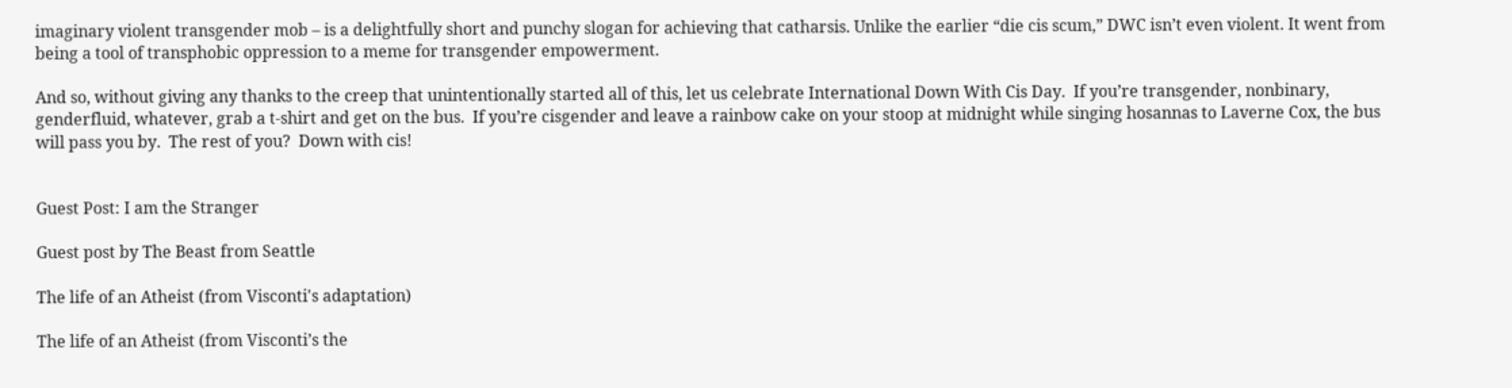imaginary violent transgender mob – is a delightfully short and punchy slogan for achieving that catharsis. Unlike the earlier “die cis scum,” DWC isn’t even violent. It went from being a tool of transphobic oppression to a meme for transgender empowerment.

And so, without giving any thanks to the creep that unintentionally started all of this, let us celebrate International Down With Cis Day.  If you’re transgender, nonbinary, genderfluid, whatever, grab a t-shirt and get on the bus.  If you’re cisgender and leave a rainbow cake on your stoop at midnight while singing hosannas to Laverne Cox, the bus will pass you by.  The rest of you?  Down with cis!


Guest Post: I am the Stranger

Guest post by The Beast from Seattle

The life of an Atheist (from Visconti's adaptation)

The life of an Atheist (from Visconti’s the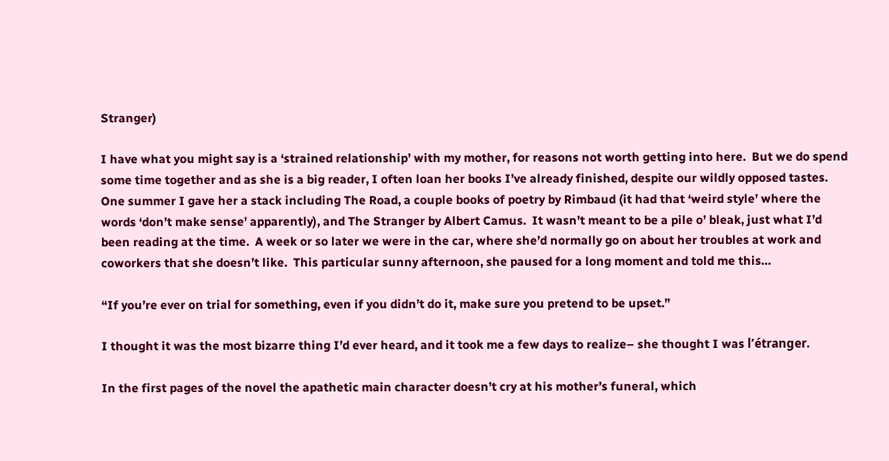Stranger)

I have what you might say is a ‘strained relationship’ with my mother, for reasons not worth getting into here.  But we do spend some time together and as she is a big reader, I often loan her books I’ve already finished, despite our wildly opposed tastes.  One summer I gave her a stack including The Road, a couple books of poetry by Rimbaud (it had that ‘weird style’ where the words ‘don’t make sense’ apparently), and The Stranger by Albert Camus.  It wasn’t meant to be a pile o’ bleak, just what I’d been reading at the time.  A week or so later we were in the car, where she’d normally go on about her troubles at work and coworkers that she doesn’t like.  This particular sunny afternoon, she paused for a long moment and told me this…

“If you’re ever on trial for something, even if you didn’t do it, make sure you pretend to be upset.”

I thought it was the most bizarre thing I’d ever heard, and it took me a few days to realize– she thought I was l’étranger.

In the first pages of the novel the apathetic main character doesn’t cry at his mother’s funeral, which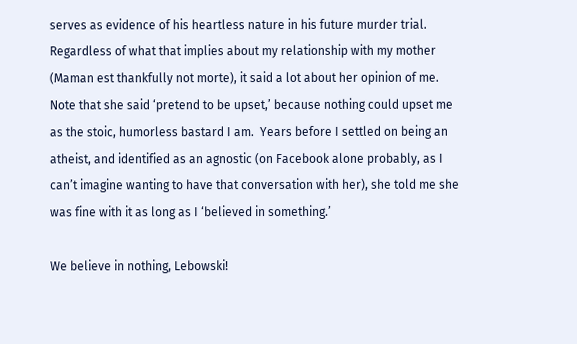serves as evidence of his heartless nature in his future murder trial.  Regardless of what that implies about my relationship with my mother (Maman est thankfully not morte), it said a lot about her opinion of me.  Note that she said ‘pretend to be upset,’ because nothing could upset me as the stoic, humorless bastard I am.  Years before I settled on being an atheist, and identified as an agnostic (on Facebook alone probably, as I can’t imagine wanting to have that conversation with her), she told me she was fine with it as long as I ‘believed in something.’

We believe in nothing, Lebowski!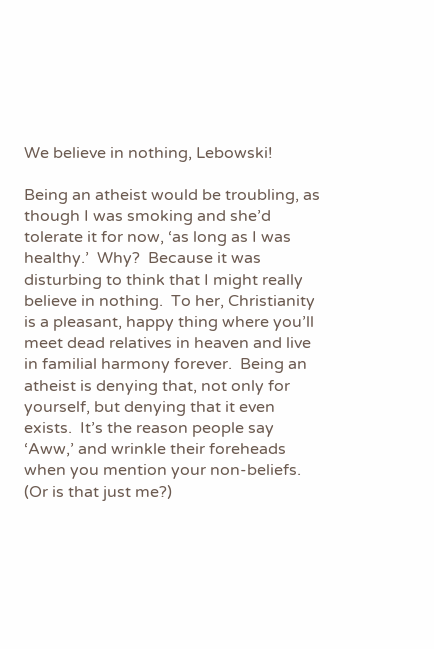We believe in nothing, Lebowski!

Being an atheist would be troubling, as though I was smoking and she’d tolerate it for now, ‘as long as I was healthy.’  Why?  Because it was disturbing to think that I might really believe in nothing.  To her, Christianity is a pleasant, happy thing where you’ll meet dead relatives in heaven and live in familial harmony forever.  Being an atheist is denying that, not only for yourself, but denying that it even exists.  It’s the reason people say ‘Aww,’ and wrinkle their foreheads when you mention your non-beliefs.  (Or is that just me?)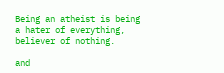Being an atheist is being a hater of everything, believer of nothing.

and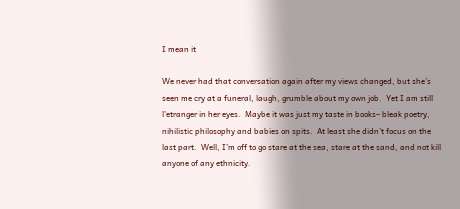I mean it

We never had that conversation again after my views changed, but she’s seen me cry at a funeral, laugh, grumble about my own job.  Yet I am still l’etranger in her eyes.  Maybe it was just my taste in books– bleak poetry, nihilistic philosophy and babies on spits.  At least she didn’t focus on the last part.  Well, I’m off to go stare at the sea, stare at the sand, and not kill anyone of any ethnicity.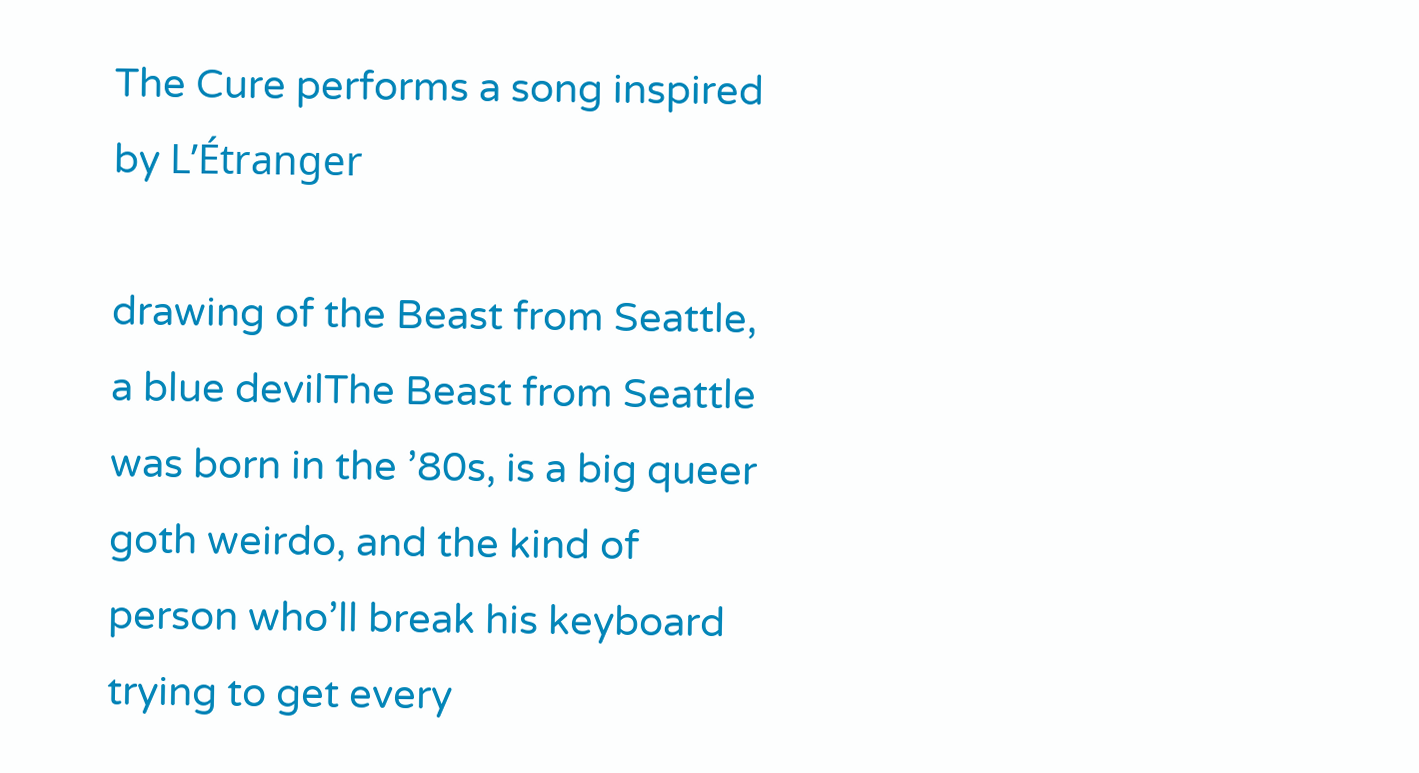The Cure performs a song inspired by L’Étranger

drawing of the Beast from Seattle, a blue devilThe Beast from Seattle was born in the ’80s, is a big queer goth weirdo, and the kind of person who’ll break his keyboard trying to get every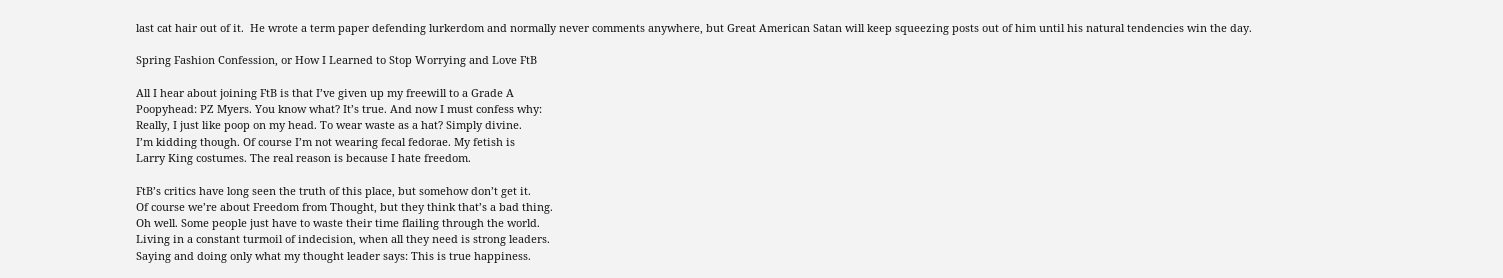last cat hair out of it.  He wrote a term paper defending lurkerdom and normally never comments anywhere, but Great American Satan will keep squeezing posts out of him until his natural tendencies win the day.

Spring Fashion Confession, or How I Learned to Stop Worrying and Love FtB

All I hear about joining FtB is that I’ve given up my freewill to a Grade A
Poopyhead: PZ Myers. You know what? It’s true. And now I must confess why:
Really, I just like poop on my head. To wear waste as a hat? Simply divine.
I’m kidding though. Of course I’m not wearing fecal fedorae. My fetish is
Larry King costumes. The real reason is because I hate freedom.

FtB’s critics have long seen the truth of this place, but somehow don’t get it.
Of course we’re about Freedom from Thought, but they think that’s a bad thing.
Oh well. Some people just have to waste their time flailing through the world.
Living in a constant turmoil of indecision, when all they need is strong leaders.
Saying and doing only what my thought leader says: This is true happiness.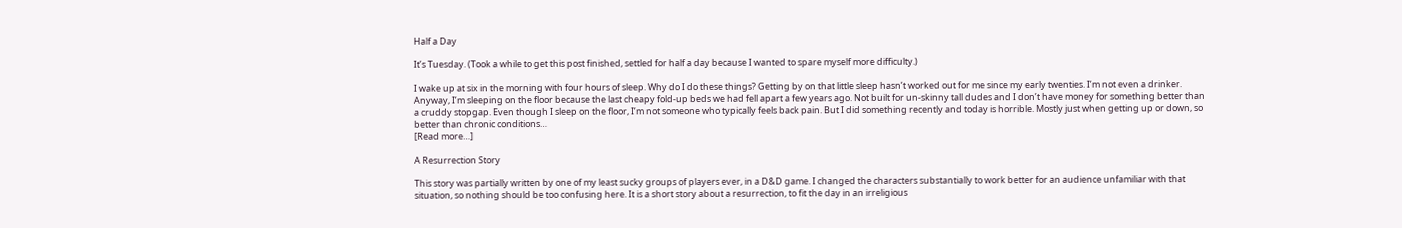Half a Day

It’s Tuesday. (Took a while to get this post finished, settled for half a day because I wanted to spare myself more difficulty.)

I wake up at six in the morning with four hours of sleep. Why do I do these things? Getting by on that little sleep hasn’t worked out for me since my early twenties. I’m not even a drinker. Anyway, I’m sleeping on the floor because the last cheapy fold-up beds we had fell apart a few years ago. Not built for un-skinny tall dudes and I don’t have money for something better than a cruddy stopgap. Even though I sleep on the floor, I’m not someone who typically feels back pain. But I did something recently and today is horrible. Mostly just when getting up or down, so better than chronic conditions…
[Read more…]

A Resurrection Story

This story was partially written by one of my least sucky groups of players ever, in a D&D game. I changed the characters substantially to work better for an audience unfamiliar with that situation, so nothing should be too confusing here. It is a short story about a resurrection, to fit the day in an irreligious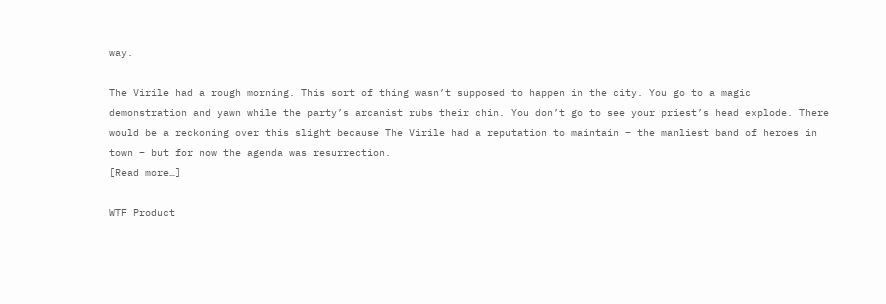way.

The Virile had a rough morning. This sort of thing wasn’t supposed to happen in the city. You go to a magic demonstration and yawn while the party’s arcanist rubs their chin. You don’t go to see your priest’s head explode. There would be a reckoning over this slight because The Virile had a reputation to maintain – the manliest band of heroes in town – but for now the agenda was resurrection.
[Read more…]

WTF Product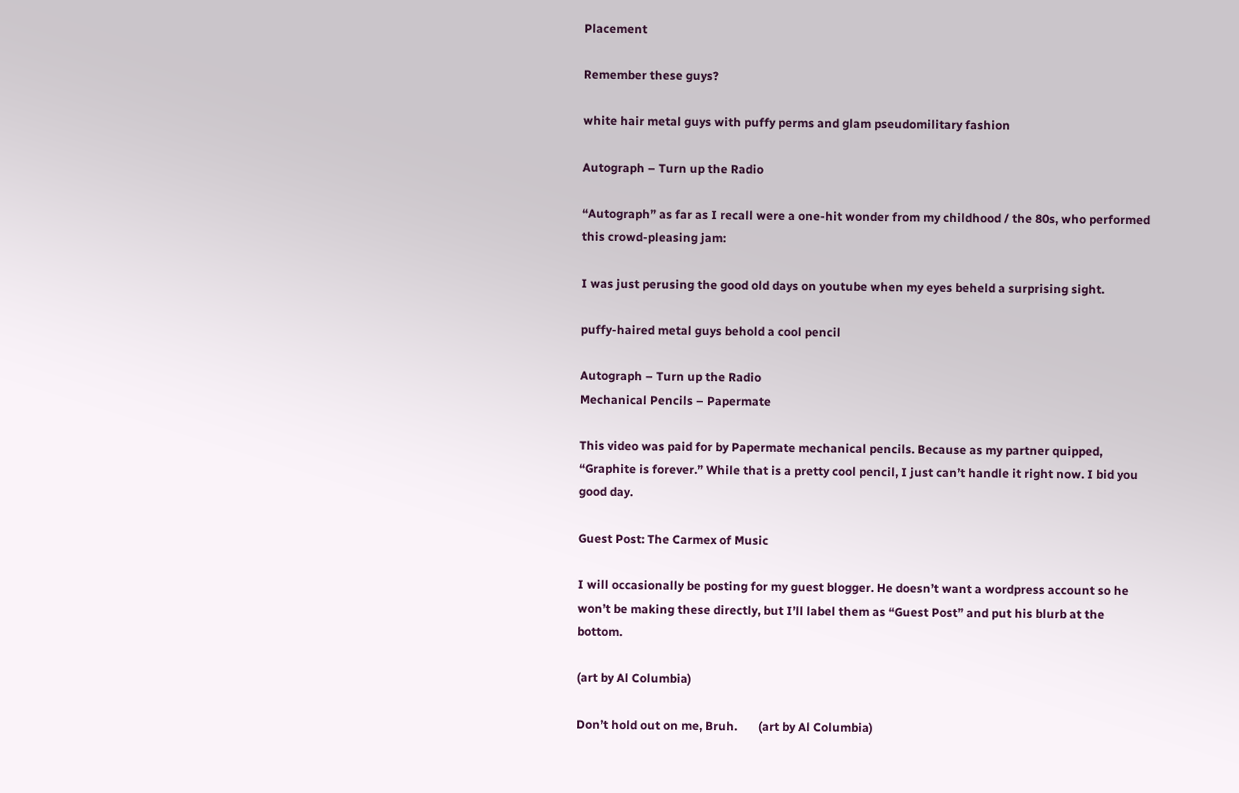Placement

Remember these guys?

white hair metal guys with puffy perms and glam pseudomilitary fashion

Autograph – Turn up the Radio

“Autograph” as far as I recall were a one-hit wonder from my childhood / the 80s, who performed this crowd-pleasing jam:

I was just perusing the good old days on youtube when my eyes beheld a surprising sight.

puffy-haired metal guys behold a cool pencil

Autograph – Turn up the Radio
Mechanical Pencils – Papermate

This video was paid for by Papermate mechanical pencils. Because as my partner quipped, “Graphite is forever.” While that is a pretty cool pencil, I just can’t handle it right now. I bid you good day.

Guest Post: The Carmex of Music

I will occasionally be posting for my guest blogger. He doesn’t want a wordpress account so he won’t be making these directly, but I’ll label them as “Guest Post” and put his blurb at the bottom.

(art by Al Columbia)

Don’t hold out on me, Bruh.       (art by Al Columbia)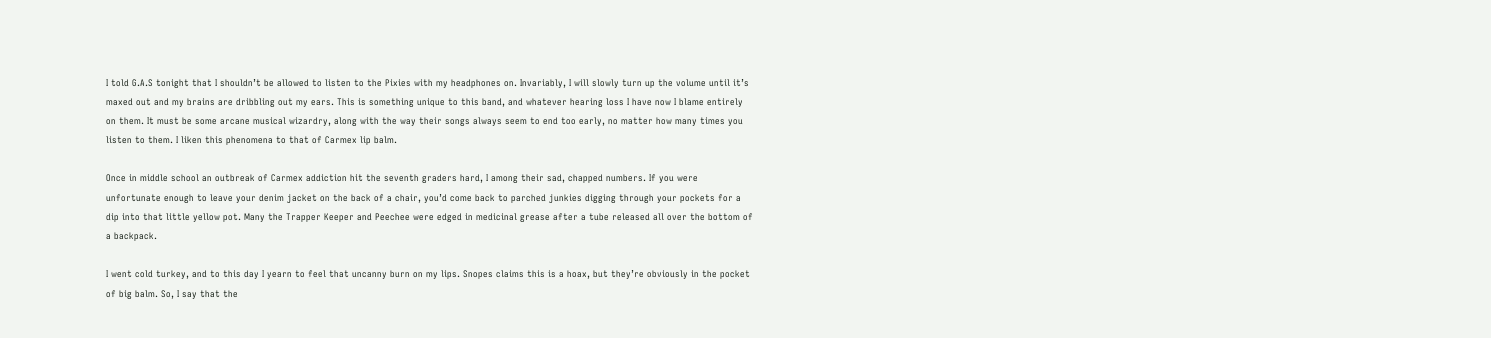I told G.A.S tonight that I shouldn’t be allowed to listen to the Pixies with my headphones on. Invariably, I will slowly turn up the volume until it’s maxed out and my brains are dribbling out my ears. This is something unique to this band, and whatever hearing loss I have now I blame entirely on them. It must be some arcane musical wizardry, along with the way their songs always seem to end too early, no matter how many times you listen to them. I liken this phenomena to that of Carmex lip balm.

Once in middle school an outbreak of Carmex addiction hit the seventh graders hard, I among their sad, chapped numbers. If you were unfortunate enough to leave your denim jacket on the back of a chair, you’d come back to parched junkies digging through your pockets for a dip into that little yellow pot. Many the Trapper Keeper and Peechee were edged in medicinal grease after a tube released all over the bottom of a backpack.

I went cold turkey, and to this day I yearn to feel that uncanny burn on my lips. Snopes claims this is a hoax, but they’re obviously in the pocket of big balm. So, I say that the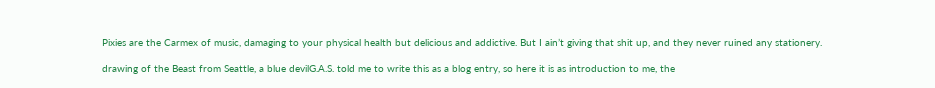Pixies are the Carmex of music, damaging to your physical health but delicious and addictive. But I ain’t giving that shit up, and they never ruined any stationery.

drawing of the Beast from Seattle, a blue devilG.A.S. told me to write this as a blog entry, so here it is as introduction to me, the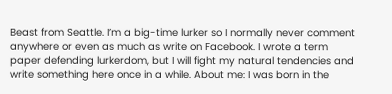Beast from Seattle. I’m a big-time lurker so I normally never comment anywhere or even as much as write on Facebook. I wrote a term paper defending lurkerdom, but I will fight my natural tendencies and write something here once in a while. About me: I was born in the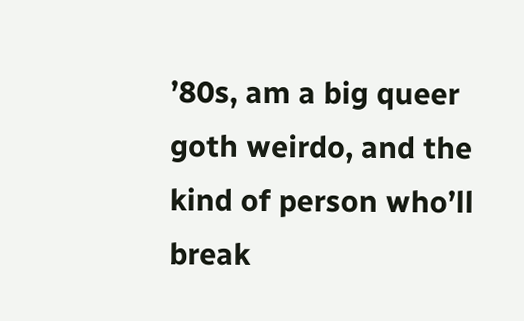’80s, am a big queer goth weirdo, and the kind of person who’ll break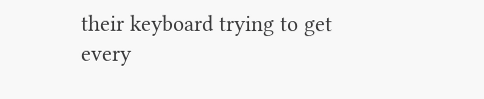their keyboard trying to get every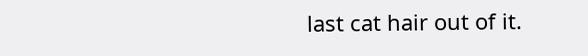last cat hair out of it.